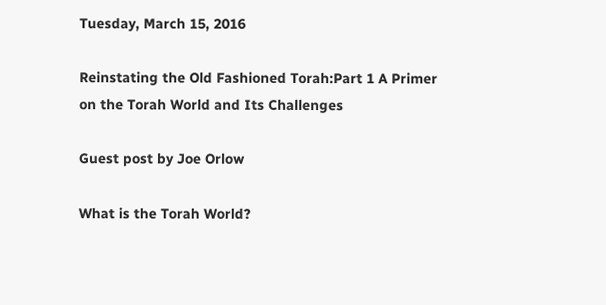Tuesday, March 15, 2016

Reinstating the Old Fashioned Torah:Part 1 A Primer on the Torah World and Its Challenges

Guest post by Joe Orlow

What is the Torah World?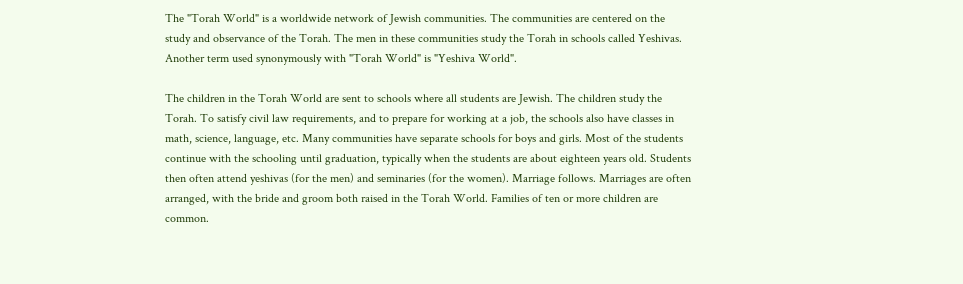The "Torah World" is a worldwide network of Jewish communities. The communities are centered on the study and observance of the Torah. The men in these communities study the Torah in schools called Yeshivas. Another term used synonymously with "Torah World" is "Yeshiva World".

The children in the Torah World are sent to schools where all students are Jewish. The children study the Torah. To satisfy civil law requirements, and to prepare for working at a job, the schools also have classes in math, science, language, etc. Many communities have separate schools for boys and girls. Most of the students continue with the schooling until graduation, typically when the students are about eighteen years old. Students then often attend yeshivas (for the men) and seminaries (for the women). Marriage follows. Marriages are often arranged, with the bride and groom both raised in the Torah World. Families of ten or more children are common.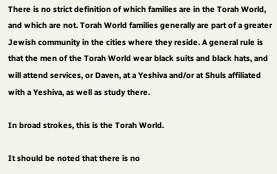There is no strict definition of which families are in the Torah World, and which are not. Torah World families generally are part of a greater Jewish community in the cities where they reside. A general rule is that the men of the Torah World wear black suits and black hats, and will attend services, or Daven, at a Yeshiva and/or at Shuls affiliated with a Yeshiva, as well as study there.

In broad strokes, this is the Torah World.

It should be noted that there is no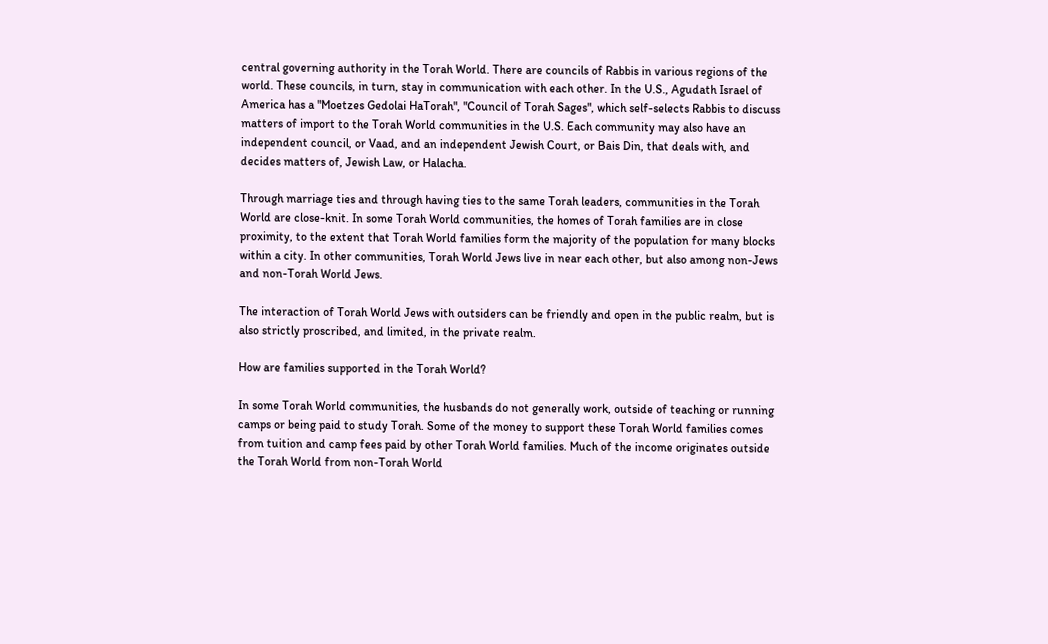central governing authority in the Torah World. There are councils of Rabbis in various regions of the world. These councils, in turn, stay in communication with each other. In the U.S., Agudath Israel of America has a "Moetzes Gedolai HaTorah", "Council of Torah Sages", which self-selects Rabbis to discuss matters of import to the Torah World communities in the U.S. Each community may also have an independent council, or Vaad, and an independent Jewish Court, or Bais Din, that deals with, and decides matters of, Jewish Law, or Halacha.

Through marriage ties and through having ties to the same Torah leaders, communities in the Torah World are close-knit. In some Torah World communities, the homes of Torah families are in close proximity, to the extent that Torah World families form the majority of the population for many blocks within a city. In other communities, Torah World Jews live in near each other, but also among non-Jews and non-Torah World Jews.

The interaction of Torah World Jews with outsiders can be friendly and open in the public realm, but is also strictly proscribed, and limited, in the private realm.

How are families supported in the Torah World?

In some Torah World communities, the husbands do not generally work, outside of teaching or running camps or being paid to study Torah. Some of the money to support these Torah World families comes from tuition and camp fees paid by other Torah World families. Much of the income originates outside the Torah World from non-Torah World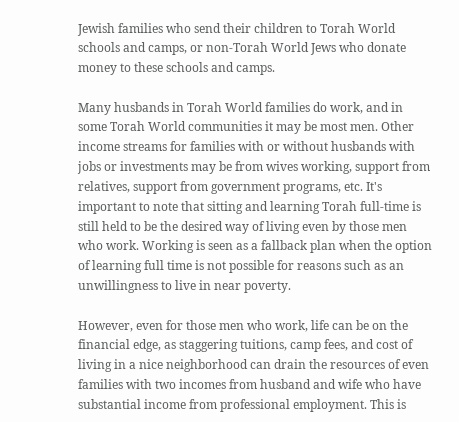Jewish families who send their children to Torah World schools and camps, or non-Torah World Jews who donate money to these schools and camps.

Many husbands in Torah World families do work, and in some Torah World communities it may be most men. Other income streams for families with or without husbands with jobs or investments may be from wives working, support from relatives, support from government programs, etc. It's important to note that sitting and learning Torah full-time is still held to be the desired way of living even by those men who work. Working is seen as a fallback plan when the option of learning full time is not possible for reasons such as an unwillingness to live in near poverty.

However, even for those men who work, life can be on the financial edge, as staggering tuitions, camp fees, and cost of living in a nice neighborhood can drain the resources of even families with two incomes from husband and wife who have substantial income from professional employment. This is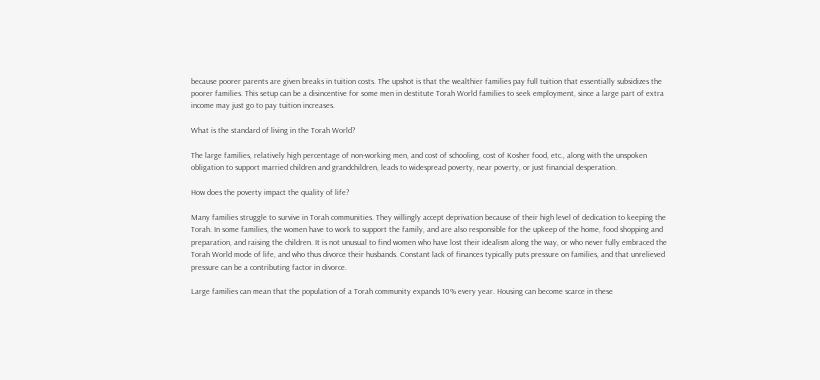because poorer parents are given breaks in tuition costs. The upshot is that the wealthier families pay full tuition that essentially subsidizes the poorer families. This setup can be a disincentive for some men in destitute Torah World families to seek employment, since a large part of extra income may just go to pay tuition increases.

What is the standard of living in the Torah World?

The large families, relatively high percentage of non-working men, and cost of schooling, cost of Kosher food, etc., along with the unspoken obligation to support married children and grandchildren, leads to widespread poverty, near poverty, or just financial desperation.

How does the poverty impact the quality of life?

Many families struggle to survive in Torah communities. They willingly accept deprivation because of their high level of dedication to keeping the Torah. In some families, the women have to work to support the family, and are also responsible for the upkeep of the home, food shopping and preparation, and raising the children. It is not unusual to find women who have lost their idealism along the way, or who never fully embraced the Torah World mode of life, and who thus divorce their husbands. Constant lack of finances typically puts pressure on families, and that unrelieved pressure can be a contributing factor in divorce.

Large families can mean that the population of a Torah community expands 10% every year. Housing can become scarce in these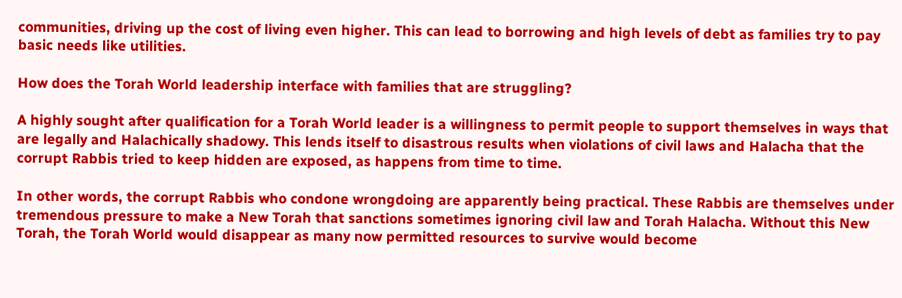communities, driving up the cost of living even higher. This can lead to borrowing and high levels of debt as families try to pay basic needs like utilities.

How does the Torah World leadership interface with families that are struggling?

A highly sought after qualification for a Torah World leader is a willingness to permit people to support themselves in ways that are legally and Halachically shadowy. This lends itself to disastrous results when violations of civil laws and Halacha that the corrupt Rabbis tried to keep hidden are exposed, as happens from time to time.

In other words, the corrupt Rabbis who condone wrongdoing are apparently being practical. These Rabbis are themselves under tremendous pressure to make a New Torah that sanctions sometimes ignoring civil law and Torah Halacha. Without this New Torah, the Torah World would disappear as many now permitted resources to survive would become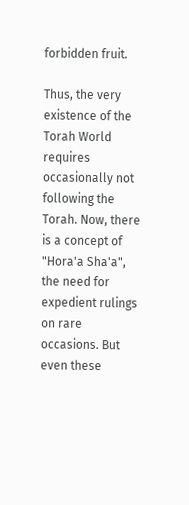forbidden fruit.

Thus, the very existence of the Torah World requires occasionally not following the Torah. Now, there is a concept of "Hora'a Sha'a", the need for expedient rulings on rare occasions. But even these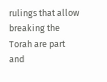rulings that allow breaking the Torah are part and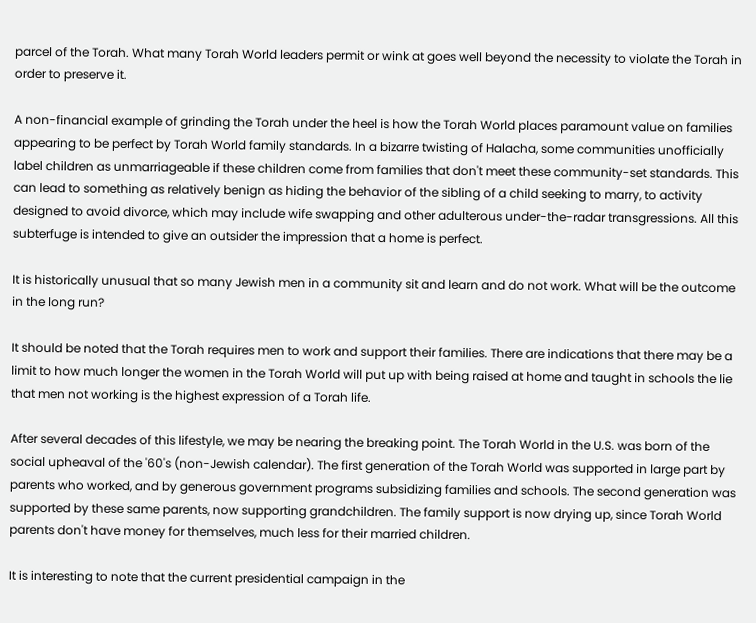parcel of the Torah. What many Torah World leaders permit or wink at goes well beyond the necessity to violate the Torah in order to preserve it.

A non-financial example of grinding the Torah under the heel is how the Torah World places paramount value on families appearing to be perfect by Torah World family standards. In a bizarre twisting of Halacha, some communities unofficially label children as unmarriageable if these children come from families that don't meet these community-set standards. This can lead to something as relatively benign as hiding the behavior of the sibling of a child seeking to marry, to activity designed to avoid divorce, which may include wife swapping and other adulterous under-the-radar transgressions. All this subterfuge is intended to give an outsider the impression that a home is perfect.

It is historically unusual that so many Jewish men in a community sit and learn and do not work. What will be the outcome in the long run?

It should be noted that the Torah requires men to work and support their families. There are indications that there may be a limit to how much longer the women in the Torah World will put up with being raised at home and taught in schools the lie that men not working is the highest expression of a Torah life.

After several decades of this lifestyle, we may be nearing the breaking point. The Torah World in the U.S. was born of the social upheaval of the '60's (non-Jewish calendar). The first generation of the Torah World was supported in large part by parents who worked, and by generous government programs subsidizing families and schools. The second generation was supported by these same parents, now supporting grandchildren. The family support is now drying up, since Torah World parents don't have money for themselves, much less for their married children.

It is interesting to note that the current presidential campaign in the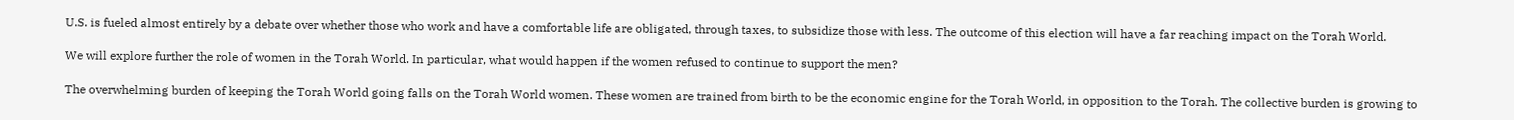U.S. is fueled almost entirely by a debate over whether those who work and have a comfortable life are obligated, through taxes, to subsidize those with less. The outcome of this election will have a far reaching impact on the Torah World.

We will explore further the role of women in the Torah World. In particular, what would happen if the women refused to continue to support the men?

The overwhelming burden of keeping the Torah World going falls on the Torah World women. These women are trained from birth to be the economic engine for the Torah World, in opposition to the Torah. The collective burden is growing to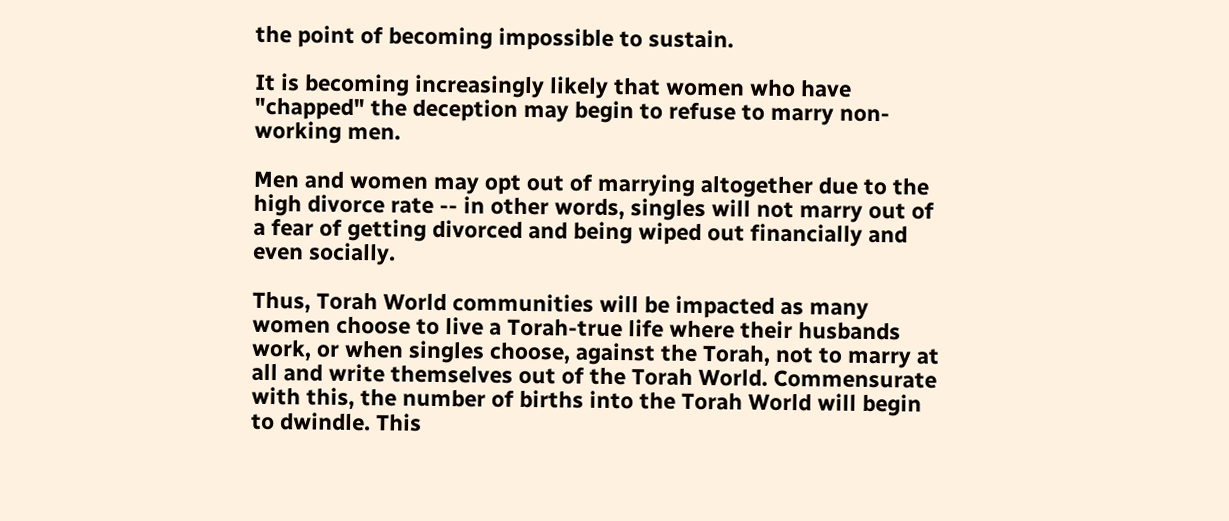the point of becoming impossible to sustain.

It is becoming increasingly likely that women who have "chapped" the deception may begin to refuse to marry non-working men.

Men and women may opt out of marrying altogether due to the high divorce rate -- in other words, singles will not marry out of a fear of getting divorced and being wiped out financially and even socially.

Thus, Torah World communities will be impacted as many women choose to live a Torah-true life where their husbands work, or when singles choose, against the Torah, not to marry at all and write themselves out of the Torah World. Commensurate with this, the number of births into the Torah World will begin to dwindle. This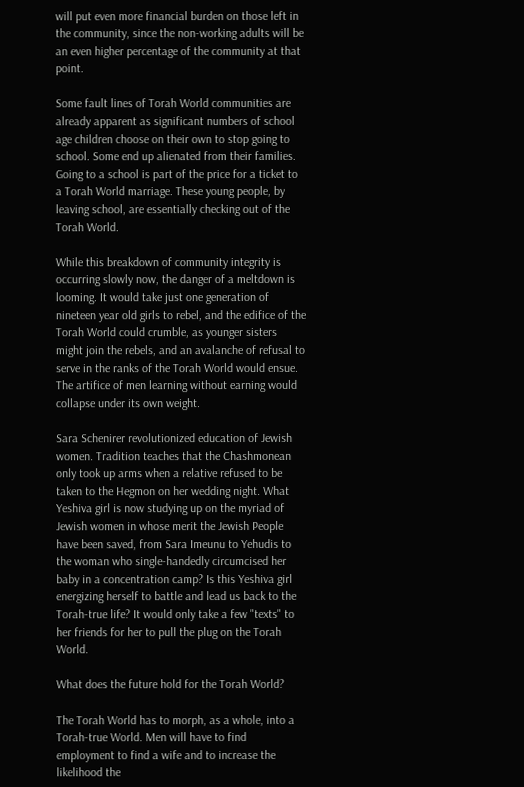will put even more financial burden on those left in the community, since the non-working adults will be an even higher percentage of the community at that point.

Some fault lines of Torah World communities are already apparent as significant numbers of school age children choose on their own to stop going to school. Some end up alienated from their families. Going to a school is part of the price for a ticket to a Torah World marriage. These young people, by leaving school, are essentially checking out of the Torah World.

While this breakdown of community integrity is occurring slowly now, the danger of a meltdown is looming. It would take just one generation of nineteen year old girls to rebel, and the edifice of the Torah World could crumble, as younger sisters might join the rebels, and an avalanche of refusal to serve in the ranks of the Torah World would ensue. The artifice of men learning without earning would collapse under its own weight.

Sara Schenirer revolutionized education of Jewish women. Tradition teaches that the Chashmonean only took up arms when a relative refused to be taken to the Hegmon on her wedding night. What Yeshiva girl is now studying up on the myriad of Jewish women in whose merit the Jewish People have been saved, from Sara Imeunu to Yehudis to the woman who single-handedly circumcised her baby in a concentration camp? Is this Yeshiva girl energizing herself to battle and lead us back to the Torah-true life? It would only take a few "texts" to her friends for her to pull the plug on the Torah World.

What does the future hold for the Torah World?

The Torah World has to morph, as a whole, into a Torah-true World. Men will have to find employment to find a wife and to increase the likelihood the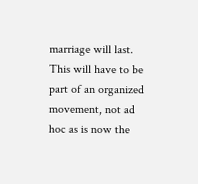marriage will last. This will have to be part of an organized movement, not ad hoc as is now the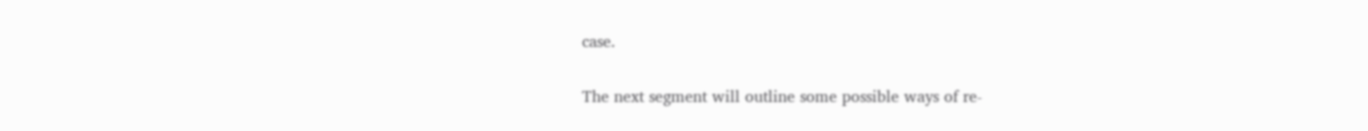case.

The next segment will outline some possible ways of re-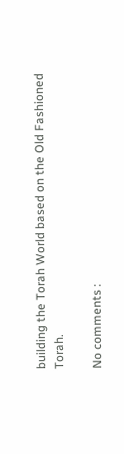building the Torah World based on the Old Fashioned Torah.

No comments :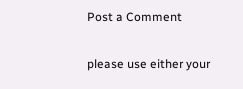Post a Comment

please use either your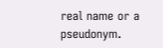real name or a pseudonym.